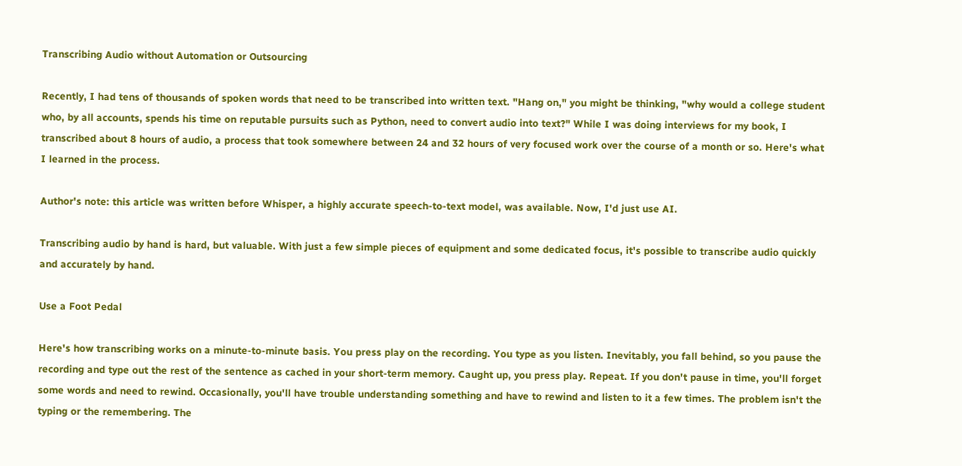Transcribing Audio without Automation or Outsourcing

Recently, I had tens of thousands of spoken words that need to be transcribed into written text. "Hang on," you might be thinking, "why would a college student who, by all accounts, spends his time on reputable pursuits such as Python, need to convert audio into text?" While I was doing interviews for my book, I transcribed about 8 hours of audio, a process that took somewhere between 24 and 32 hours of very focused work over the course of a month or so. Here's what I learned in the process.

Author's note: this article was written before Whisper, a highly accurate speech-to-text model, was available. Now, I'd just use AI.

Transcribing audio by hand is hard, but valuable. With just a few simple pieces of equipment and some dedicated focus, it's possible to transcribe audio quickly and accurately by hand.

Use a Foot Pedal

Here's how transcribing works on a minute-to-minute basis. You press play on the recording. You type as you listen. Inevitably, you fall behind, so you pause the recording and type out the rest of the sentence as cached in your short-term memory. Caught up, you press play. Repeat. If you don't pause in time, you'll forget some words and need to rewind. Occasionally, you'll have trouble understanding something and have to rewind and listen to it a few times. The problem isn't the typing or the remembering. The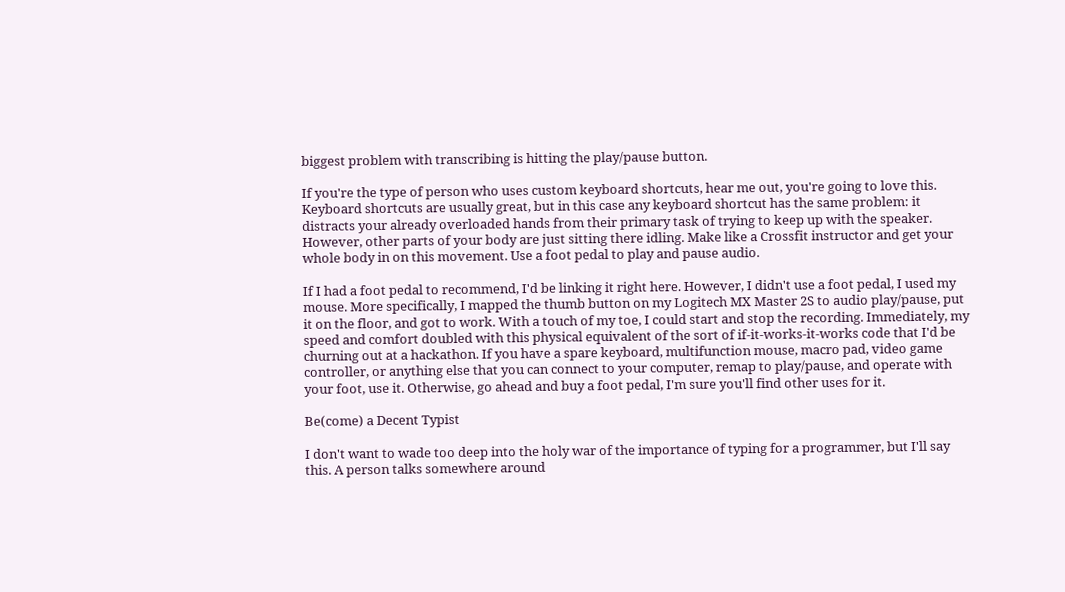biggest problem with transcribing is hitting the play/pause button.

If you're the type of person who uses custom keyboard shortcuts, hear me out, you're going to love this. Keyboard shortcuts are usually great, but in this case any keyboard shortcut has the same problem: it distracts your already overloaded hands from their primary task of trying to keep up with the speaker. However, other parts of your body are just sitting there idling. Make like a Crossfit instructor and get your whole body in on this movement. Use a foot pedal to play and pause audio.

If I had a foot pedal to recommend, I'd be linking it right here. However, I didn't use a foot pedal, I used my mouse. More specifically, I mapped the thumb button on my Logitech MX Master 2S to audio play/pause, put it on the floor, and got to work. With a touch of my toe, I could start and stop the recording. Immediately, my speed and comfort doubled with this physical equivalent of the sort of if-it-works-it-works code that I'd be churning out at a hackathon. If you have a spare keyboard, multifunction mouse, macro pad, video game controller, or anything else that you can connect to your computer, remap to play/pause, and operate with your foot, use it. Otherwise, go ahead and buy a foot pedal, I'm sure you'll find other uses for it.

Be(come) a Decent Typist

I don't want to wade too deep into the holy war of the importance of typing for a programmer, but I'll say this. A person talks somewhere around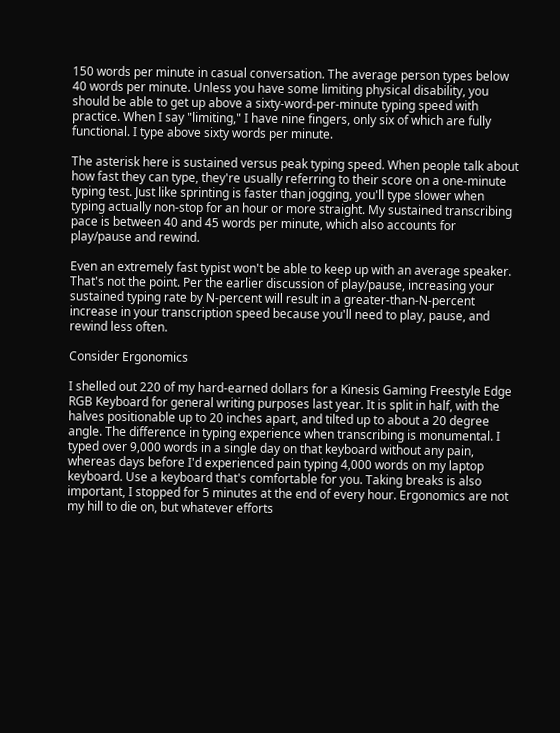150 words per minute in casual conversation. The average person types below 40 words per minute. Unless you have some limiting physical disability, you should be able to get up above a sixty-word-per-minute typing speed with practice. When I say "limiting," I have nine fingers, only six of which are fully functional. I type above sixty words per minute.

The asterisk here is sustained versus peak typing speed. When people talk about how fast they can type, they're usually referring to their score on a one-minute typing test. Just like sprinting is faster than jogging, you'll type slower when typing actually non-stop for an hour or more straight. My sustained transcribing pace is between 40 and 45 words per minute, which also accounts for play/pause and rewind.

Even an extremely fast typist won't be able to keep up with an average speaker. That's not the point. Per the earlier discussion of play/pause, increasing your sustained typing rate by N-percent will result in a greater-than-N-percent increase in your transcription speed because you'll need to play, pause, and rewind less often.

Consider Ergonomics

I shelled out 220 of my hard-earned dollars for a Kinesis Gaming Freestyle Edge RGB Keyboard for general writing purposes last year. It is split in half, with the halves positionable up to 20 inches apart, and tilted up to about a 20 degree angle. The difference in typing experience when transcribing is monumental. I typed over 9,000 words in a single day on that keyboard without any pain, whereas days before I'd experienced pain typing 4,000 words on my laptop keyboard. Use a keyboard that's comfortable for you. Taking breaks is also important, I stopped for 5 minutes at the end of every hour. Ergonomics are not my hill to die on, but whatever efforts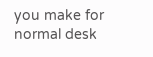you make for normal desk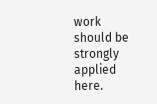work should be strongly applied here.